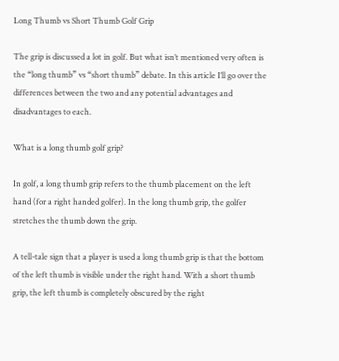Long Thumb vs Short Thumb Golf Grip

The grip is discussed a lot in golf. But what isn’t mentioned very often is the “long thumb” vs “short thumb” debate. In this article I’ll go over the differences between the two and any potential advantages and disadvantages to each.

What is a long thumb golf grip?

In golf, a long thumb grip refers to the thumb placement on the left hand (for a right handed golfer). In the long thumb grip, the golfer stretches the thumb down the grip.

A tell-tale sign that a player is used a long thumb grip is that the bottom of the left thumb is visible under the right hand. With a short thumb grip, the left thumb is completely obscured by the right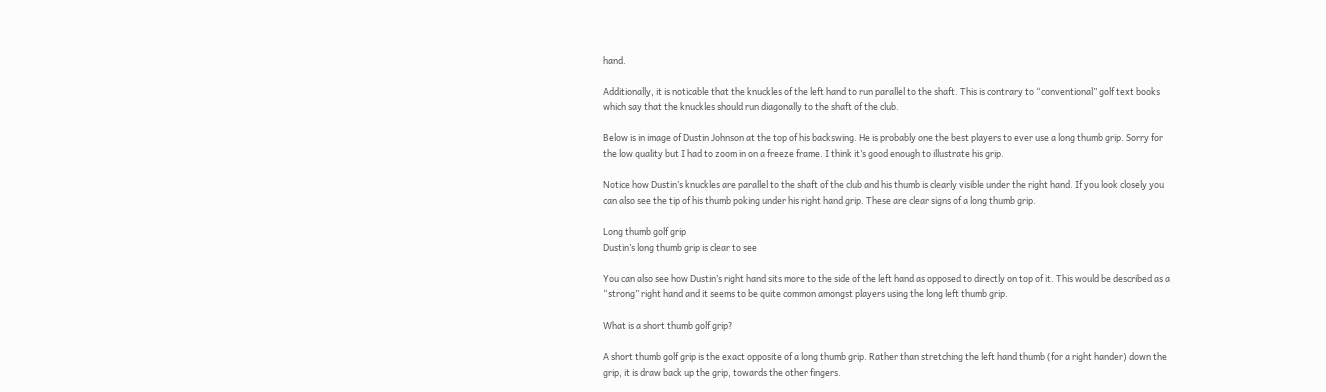hand.

Additionally, it is noticable that the knuckles of the left hand to run parallel to the shaft. This is contrary to “conventional” golf text books which say that the knuckles should run diagonally to the shaft of the club.

Below is in image of Dustin Johnson at the top of his backswing. He is probably one the best players to ever use a long thumb grip. Sorry for the low quality but I had to zoom in on a freeze frame. I think it’s good enough to illustrate his grip.

Notice how Dustin’s knuckles are parallel to the shaft of the club and his thumb is clearly visible under the right hand. If you look closely you can also see the tip of his thumb poking under his right hand grip. These are clear signs of a long thumb grip.

Long thumb golf grip
Dustin’s long thumb grip is clear to see

You can also see how Dustin’s right hand sits more to the side of the left hand as opposed to directly on top of it. This would be described as a “strong” right hand and it seems to be quite common amongst players using the long left thumb grip.

What is a short thumb golf grip?

A short thumb golf grip is the exact opposite of a long thumb grip. Rather than stretching the left hand thumb (for a right hander) down the grip, it is draw back up the grip, towards the other fingers.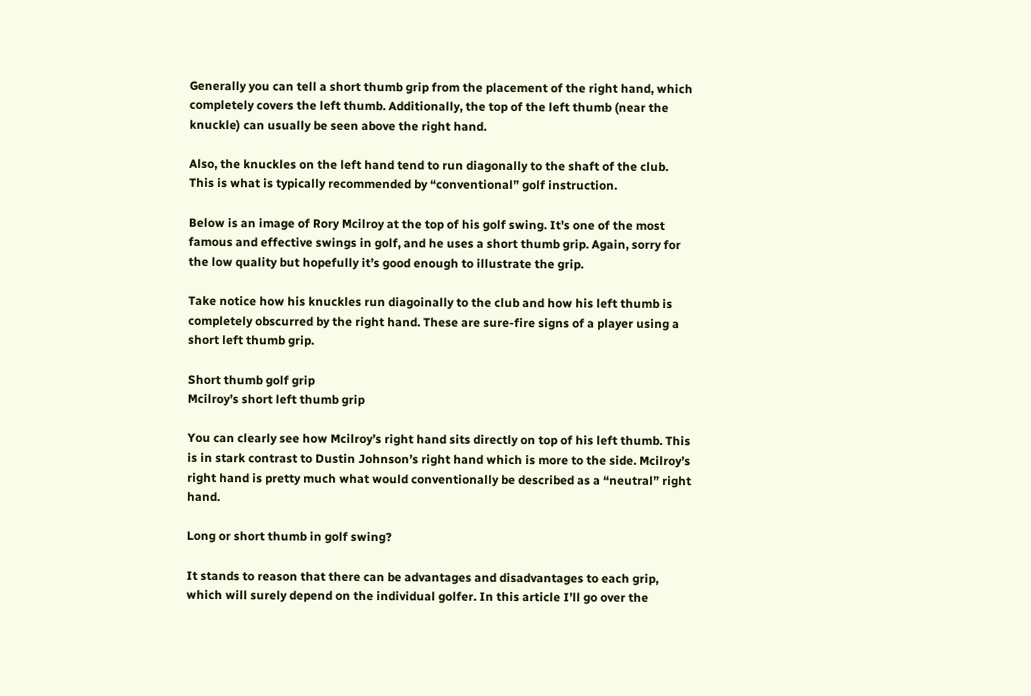Generally you can tell a short thumb grip from the placement of the right hand, which completely covers the left thumb. Additionally, the top of the left thumb (near the knuckle) can usually be seen above the right hand.

Also, the knuckles on the left hand tend to run diagonally to the shaft of the club. This is what is typically recommended by “conventional” golf instruction.

Below is an image of Rory Mcilroy at the top of his golf swing. It’s one of the most famous and effective swings in golf, and he uses a short thumb grip. Again, sorry for the low quality but hopefully it’s good enough to illustrate the grip.

Take notice how his knuckles run diagoinally to the club and how his left thumb is completely obscurred by the right hand. These are sure-fire signs of a player using a short left thumb grip.

Short thumb golf grip
Mcilroy’s short left thumb grip

You can clearly see how Mcilroy’s right hand sits directly on top of his left thumb. This is in stark contrast to Dustin Johnson’s right hand which is more to the side. Mcilroy’s right hand is pretty much what would conventionally be described as a “neutral” right hand.

Long or short thumb in golf swing?

It stands to reason that there can be advantages and disadvantages to each grip, which will surely depend on the individual golfer. In this article I’ll go over the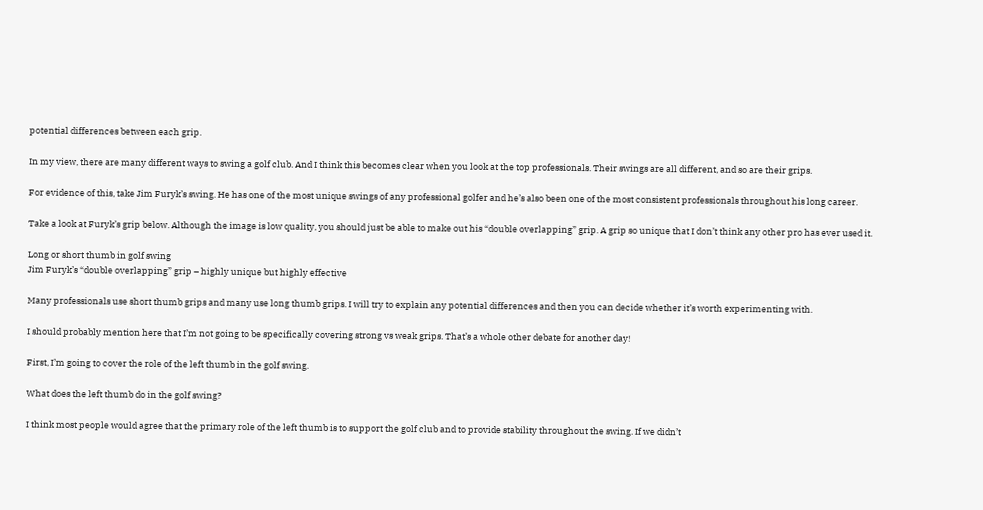potential differences between each grip.

In my view, there are many different ways to swing a golf club. And I think this becomes clear when you look at the top professionals. Their swings are all different, and so are their grips.

For evidence of this, take Jim Furyk’s swing. He has one of the most unique swings of any professional golfer and he’s also been one of the most consistent professionals throughout his long career.

Take a look at Furyk’s grip below. Although the image is low quality, you should just be able to make out his “double overlapping” grip. A grip so unique that I don’t think any other pro has ever used it.

Long or short thumb in golf swing
Jim Furyk’s “double overlapping” grip – highly unique but highly effective

Many professionals use short thumb grips and many use long thumb grips. I will try to explain any potential differences and then you can decide whether it’s worth experimenting with.

I should probably mention here that I’m not going to be specifically covering strong vs weak grips. That’s a whole other debate for another day!

First, I’m going to cover the role of the left thumb in the golf swing.

What does the left thumb do in the golf swing?

I think most people would agree that the primary role of the left thumb is to support the golf club and to provide stability throughout the swing. If we didn’t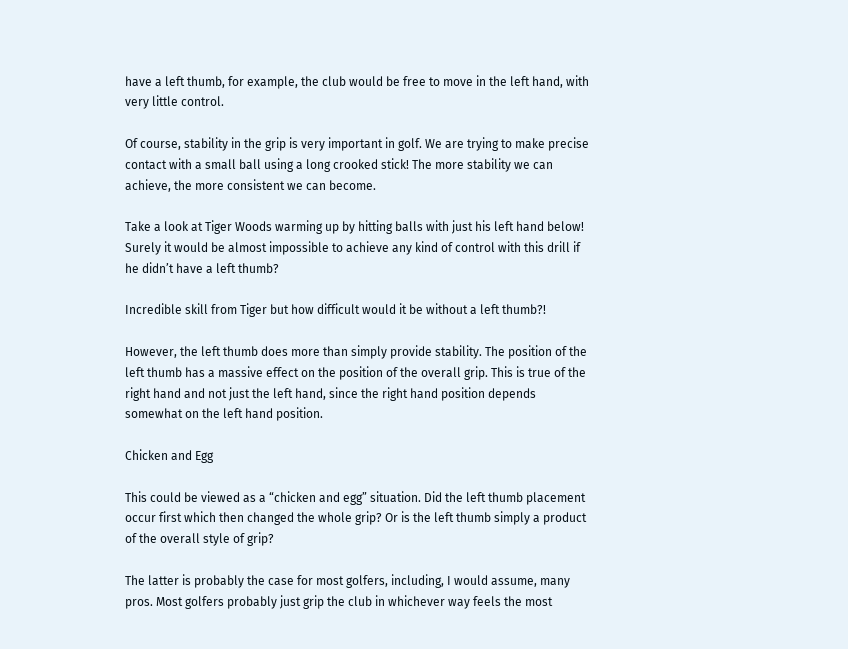have a left thumb, for example, the club would be free to move in the left hand, with very little control.

Of course, stability in the grip is very important in golf. We are trying to make precise contact with a small ball using a long crooked stick! The more stability we can achieve, the more consistent we can become.

Take a look at Tiger Woods warming up by hitting balls with just his left hand below! Surely it would be almost impossible to achieve any kind of control with this drill if he didn’t have a left thumb?

Incredible skill from Tiger but how difficult would it be without a left thumb?!

However, the left thumb does more than simply provide stability. The position of the left thumb has a massive effect on the position of the overall grip. This is true of the right hand and not just the left hand, since the right hand position depends somewhat on the left hand position.

Chicken and Egg

This could be viewed as a “chicken and egg” situation. Did the left thumb placement occur first which then changed the whole grip? Or is the left thumb simply a product of the overall style of grip?

The latter is probably the case for most golfers, including, I would assume, many pros. Most golfers probably just grip the club in whichever way feels the most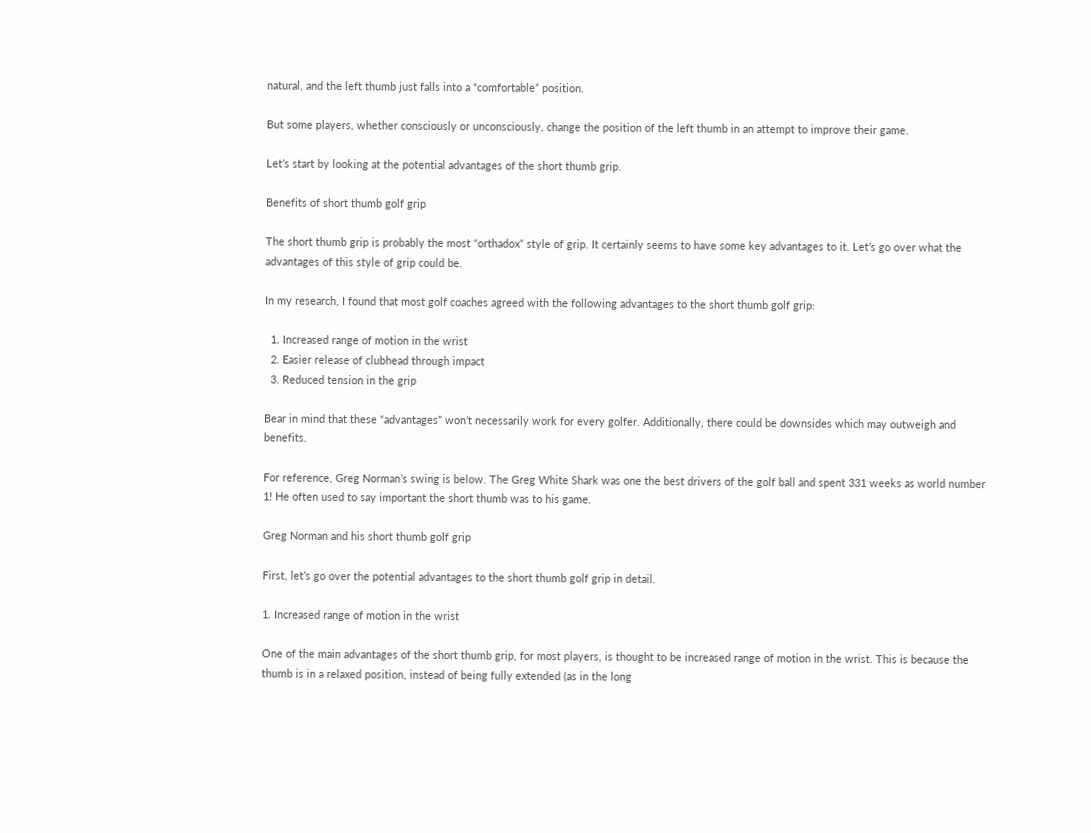natural, and the left thumb just falls into a “comfortable” position.

But some players, whether consciously or unconsciously, change the position of the left thumb in an attempt to improve their game.

Let’s start by looking at the potential advantages of the short thumb grip.

Benefits of short thumb golf grip

The short thumb grip is probably the most “orthadox” style of grip. It certainly seems to have some key advantages to it. Let’s go over what the advantages of this style of grip could be.

In my research, I found that most golf coaches agreed with the following advantages to the short thumb golf grip:

  1. Increased range of motion in the wrist
  2. Easier release of clubhead through impact
  3. Reduced tension in the grip

Bear in mind that these “advantages” won’t necessarily work for every golfer. Additionally, there could be downsides which may outweigh and benefits.

For reference, Greg Norman’s swing is below. The Greg White Shark was one the best drivers of the golf ball and spent 331 weeks as world number 1! He often used to say important the short thumb was to his game.

Greg Norman and his short thumb golf grip

First, let’s go over the potential advantages to the short thumb golf grip in detail.

1. Increased range of motion in the wrist

One of the main advantages of the short thumb grip, for most players, is thought to be increased range of motion in the wrist. This is because the thumb is in a relaxed position, instead of being fully extended (as in the long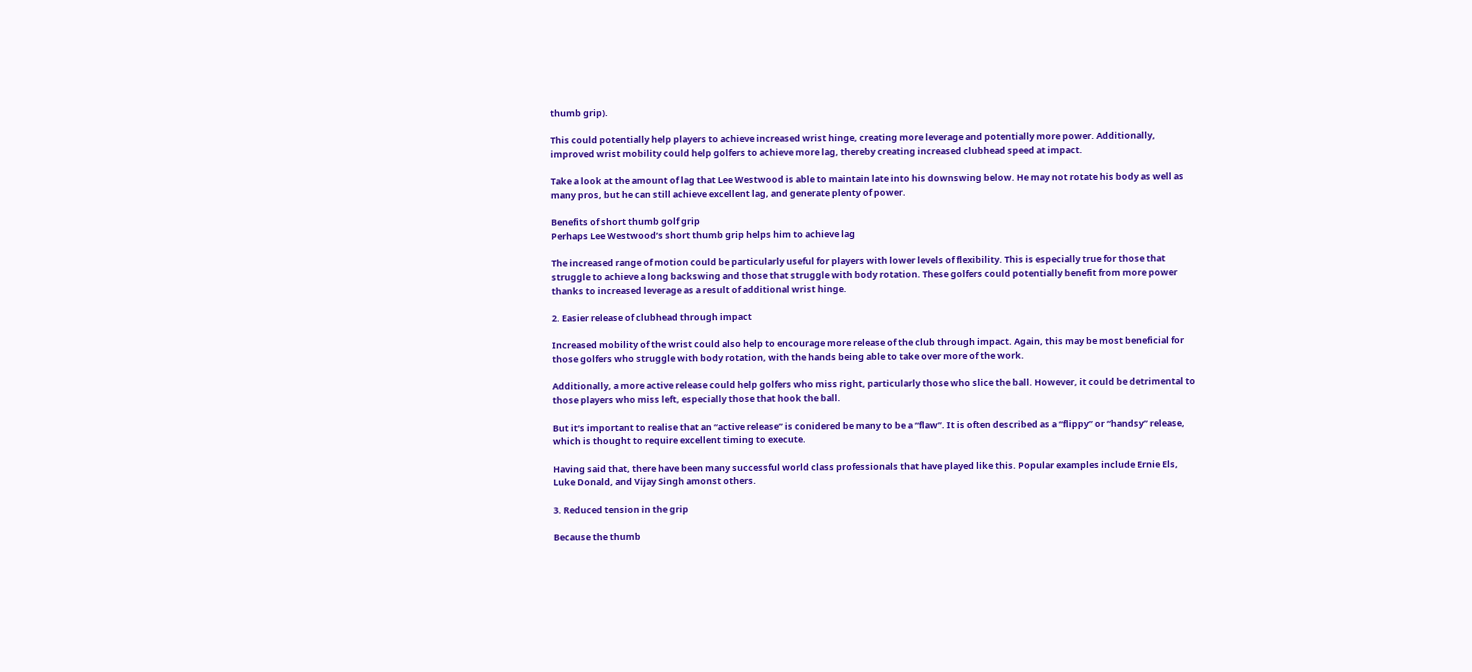thumb grip).

This could potentially help players to achieve increased wrist hinge, creating more leverage and potentially more power. Additionally, improved wrist mobility could help golfers to achieve more lag, thereby creating increased clubhead speed at impact.

Take a look at the amount of lag that Lee Westwood is able to maintain late into his downswing below. He may not rotate his body as well as many pros, but he can still achieve excellent lag, and generate plenty of power.

Benefits of short thumb golf grip
Perhaps Lee Westwood’s short thumb grip helps him to achieve lag

The increased range of motion could be particularly useful for players with lower levels of flexibility. This is especially true for those that struggle to achieve a long backswing and those that struggle with body rotation. These golfers could potentially benefit from more power thanks to increased leverage as a result of additional wrist hinge.

2. Easier release of clubhead through impact

Increased mobility of the wrist could also help to encourage more release of the club through impact. Again, this may be most beneficial for those golfers who struggle with body rotation, with the hands being able to take over more of the work.

Additionally, a more active release could help golfers who miss right, particularly those who slice the ball. However, it could be detrimental to those players who miss left, especially those that hook the ball.

But it’s important to realise that an “active release” is conidered be many to be a “flaw”. It is often described as a “flippy” or “handsy” release, which is thought to require excellent timing to execute.

Having said that, there have been many successful world class professionals that have played like this. Popular examples include Ernie Els, Luke Donald, and Vijay Singh amonst others.

3. Reduced tension in the grip

Because the thumb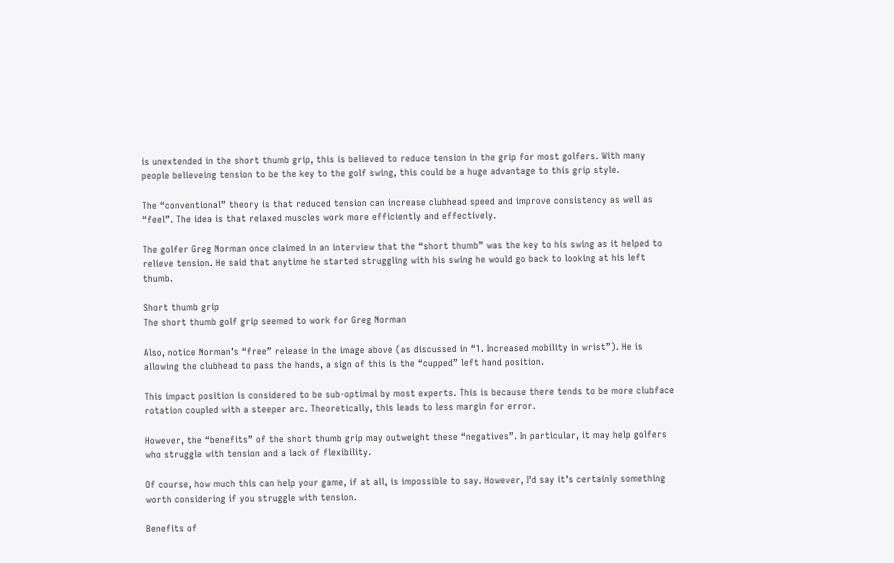is unextended in the short thumb grip, this is believed to reduce tension in the grip for most golfers. With many people believeing tension to be the key to the golf swing, this could be a huge advantage to this grip style.

The “conventional” theory is that reduced tension can increase clubhead speed and improve consistency as well as “feel”. The idea is that relaxed muscles work more efficiently and effectively.

The golfer Greg Norman once claimed in an interview that the “short thumb” was the key to his swing as it helped to relieve tension. He said that anytime he started struggling with his swing he would go back to looking at his left thumb.

Short thumb grip
The short thumb golf grip seemed to work for Greg Norman

Also, notice Norman’s “free” release in the image above (as discussed in “1. Increased mobility in wrist”). He is allowing the clubhead to pass the hands, a sign of this is the “cupped” left hand position.

This impact position is considered to be sub-optimal by most experts. This is because there tends to be more clubface rotation coupled with a steeper arc. Theoretically, this leads to less margin for error.

However, the “benefits” of the short thumb grip may outweight these “negatives”. In particular, it may help golfers who struggle with tension and a lack of flexibility.

Of course, how much this can help your game, if at all, is impossible to say. However, I’d say it’s certainly something worth considering if you struggle with tension.

Benefits of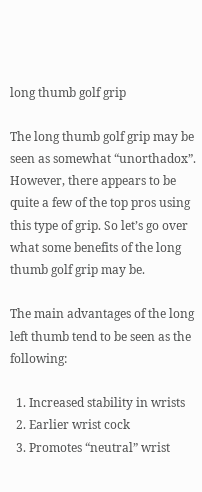long thumb golf grip

The long thumb golf grip may be seen as somewhat “unorthadox”. However, there appears to be quite a few of the top pros using this type of grip. So let’s go over what some benefits of the long thumb golf grip may be.

The main advantages of the long left thumb tend to be seen as the following:

  1. Increased stability in wrists
  2. Earlier wrist cock
  3. Promotes “neutral” wrist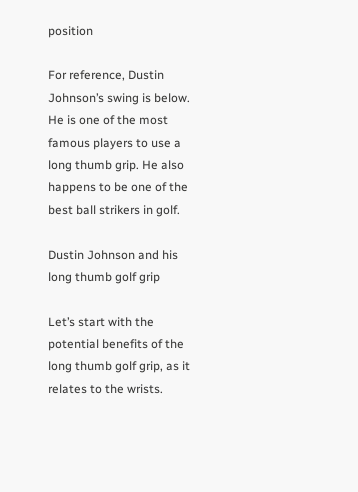position

For reference, Dustin Johnson’s swing is below. He is one of the most famous players to use a long thumb grip. He also happens to be one of the best ball strikers in golf.

Dustin Johnson and his long thumb golf grip

Let’s start with the potential benefits of the long thumb golf grip, as it relates to the wrists.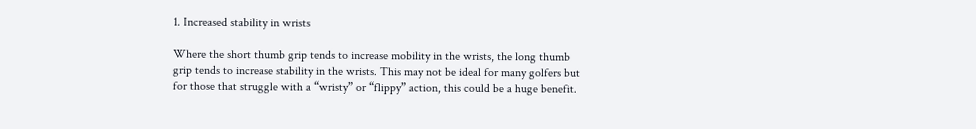1. Increased stability in wrists

Where the short thumb grip tends to increase mobility in the wrists, the long thumb grip tends to increase stability in the wrists. This may not be ideal for many golfers but for those that struggle with a “wristy” or “flippy” action, this could be a huge benefit.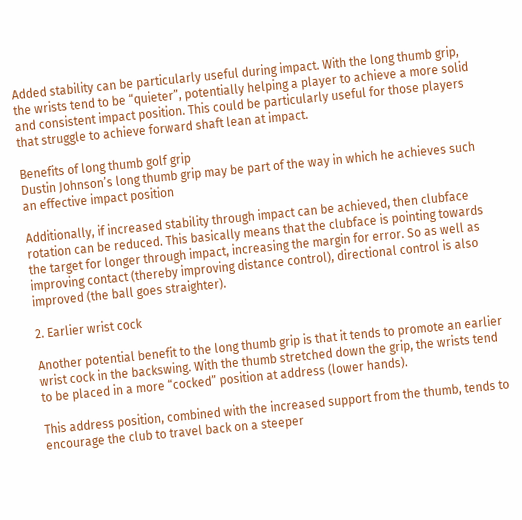Added stability can be particularly useful during impact. With the long thumb grip, the wrists tend to be “quieter”, potentially helping a player to achieve a more solid and consistent impact position. This could be particularly useful for those players that struggle to achieve forward shaft lean at impact.

Benefits of long thumb golf grip
Dustin Johnson’s long thumb grip may be part of the way in which he achieves such an effective impact position

Additionally, if increased stability through impact can be achieved, then clubface rotation can be reduced. This basically means that the clubface is pointing towards the target for longer through impact, increasing the margin for error. So as well as improving contact (thereby improving distance control), directional control is also improved (the ball goes straighter).

2. Earlier wrist cock

Another potential benefit to the long thumb grip is that it tends to promote an earlier wrist cock in the backswing. With the thumb stretched down the grip, the wrists tend to be placed in a more “cocked” position at address (lower hands).

This address position, combined with the increased support from the thumb, tends to encourage the club to travel back on a steeper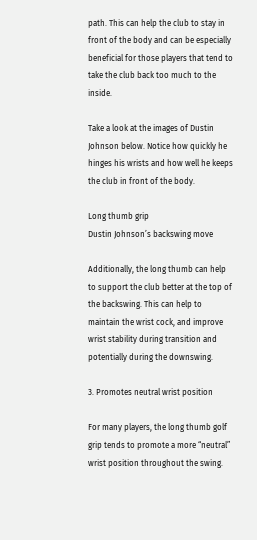path. This can help the club to stay in front of the body and can be especially beneficial for those players that tend to take the club back too much to the inside.

Take a look at the images of Dustin Johnson below. Notice how quickly he hinges his wrists and how well he keeps the club in front of the body.

Long thumb grip
Dustin Johnson’s backswing move

Additionally, the long thumb can help to support the club better at the top of the backswing. This can help to maintain the wrist cock, and improve wrist stability during transition and potentially during the downswing.

3. Promotes neutral wrist position

For many players, the long thumb golf grip tends to promote a more “neutral” wrist position throughout the swing.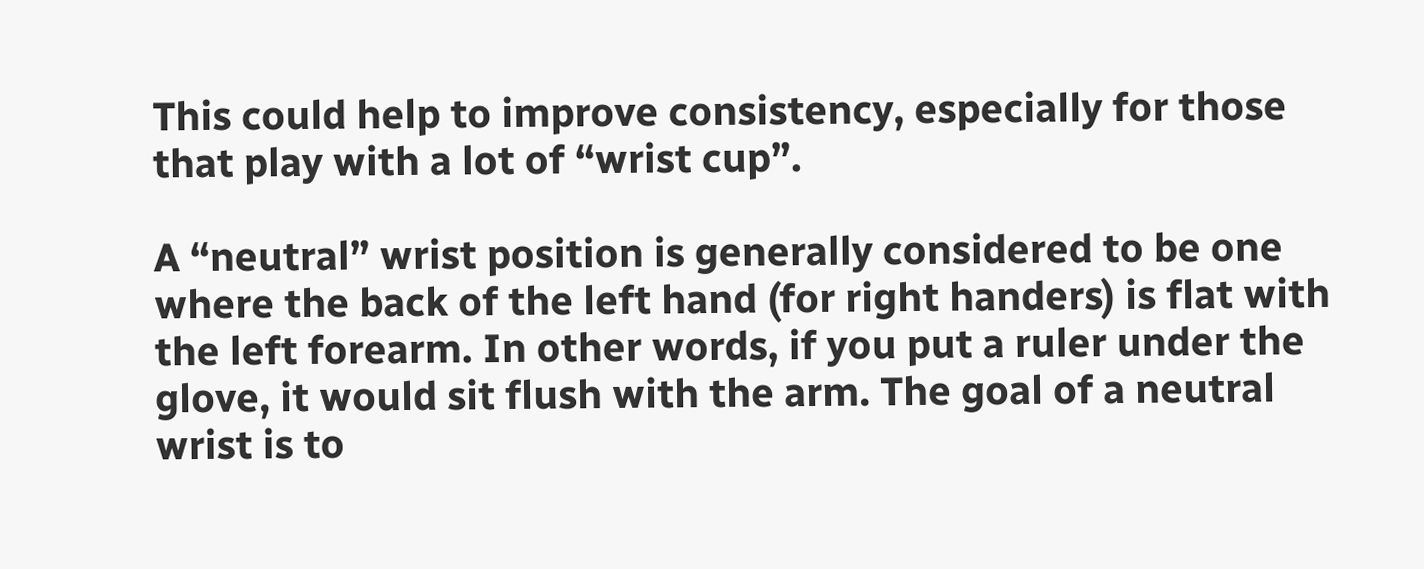This could help to improve consistency, especially for those that play with a lot of “wrist cup”.

A “neutral” wrist position is generally considered to be one where the back of the left hand (for right handers) is flat with the left forearm. In other words, if you put a ruler under the glove, it would sit flush with the arm. The goal of a neutral wrist is to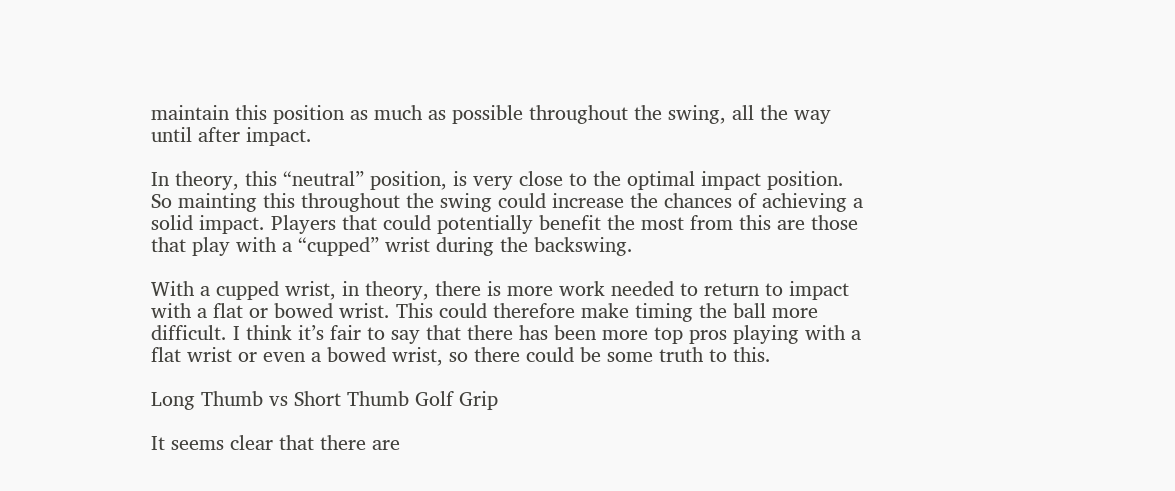maintain this position as much as possible throughout the swing, all the way until after impact.

In theory, this “neutral” position, is very close to the optimal impact position. So mainting this throughout the swing could increase the chances of achieving a solid impact. Players that could potentially benefit the most from this are those that play with a “cupped” wrist during the backswing.

With a cupped wrist, in theory, there is more work needed to return to impact with a flat or bowed wrist. This could therefore make timing the ball more difficult. I think it’s fair to say that there has been more top pros playing with a flat wrist or even a bowed wrist, so there could be some truth to this.

Long Thumb vs Short Thumb Golf Grip

It seems clear that there are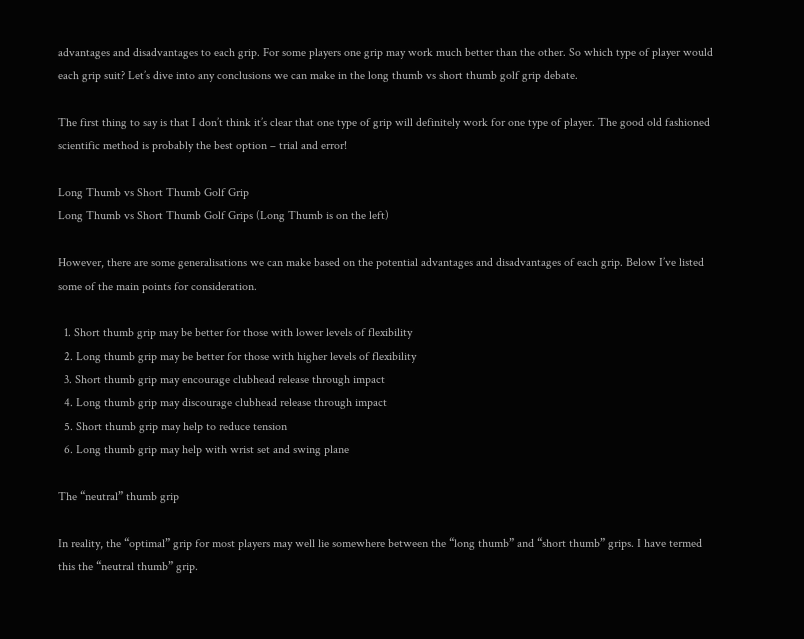advantages and disadvantages to each grip. For some players one grip may work much better than the other. So which type of player would each grip suit? Let’s dive into any conclusions we can make in the long thumb vs short thumb golf grip debate.

The first thing to say is that I don’t think it’s clear that one type of grip will definitely work for one type of player. The good old fashioned scientific method is probably the best option – trial and error!

Long Thumb vs Short Thumb Golf Grip
Long Thumb vs Short Thumb Golf Grips (Long Thumb is on the left)

However, there are some generalisations we can make based on the potential advantages and disadvantages of each grip. Below I’ve listed some of the main points for consideration.

  1. Short thumb grip may be better for those with lower levels of flexibility
  2. Long thumb grip may be better for those with higher levels of flexibility
  3. Short thumb grip may encourage clubhead release through impact
  4. Long thumb grip may discourage clubhead release through impact
  5. Short thumb grip may help to reduce tension
  6. Long thumb grip may help with wrist set and swing plane

The “neutral” thumb grip

In reality, the “optimal” grip for most players may well lie somewhere between the “long thumb” and “short thumb” grips. I have termed this the “neutral thumb” grip.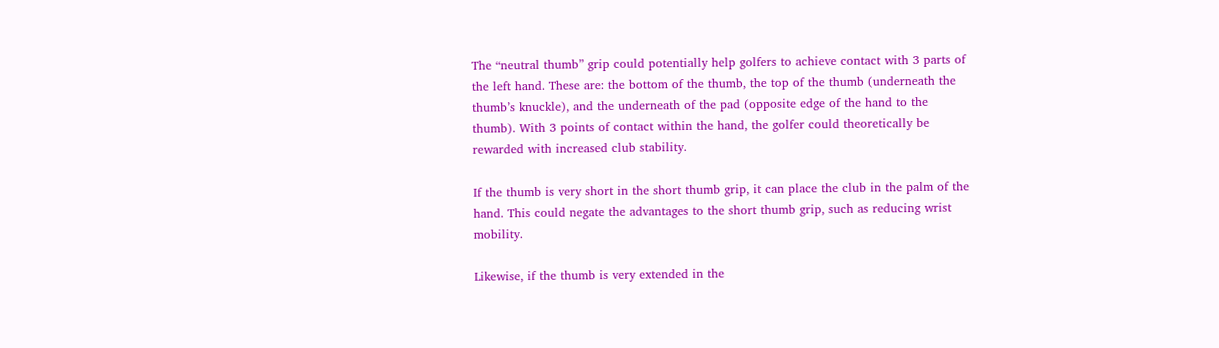The “neutral thumb” grip could potentially help golfers to achieve contact with 3 parts of the left hand. These are: the bottom of the thumb, the top of the thumb (underneath the thumb’s knuckle), and the underneath of the pad (opposite edge of the hand to the thumb). With 3 points of contact within the hand, the golfer could theoretically be rewarded with increased club stability.

If the thumb is very short in the short thumb grip, it can place the club in the palm of the hand. This could negate the advantages to the short thumb grip, such as reducing wrist mobility.

Likewise, if the thumb is very extended in the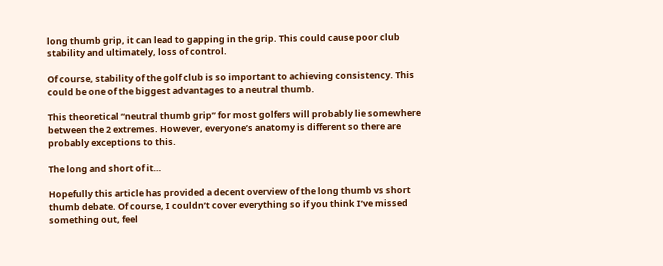long thumb grip, it can lead to gapping in the grip. This could cause poor club stability and ultimately, loss of control.

Of course, stability of the golf club is so important to achieving consistency. This could be one of the biggest advantages to a neutral thumb.

This theoretical “neutral thumb grip” for most golfers will probably lie somewhere between the 2 extremes. However, everyone’s anatomy is different so there are probably exceptions to this.

The long and short of it…

Hopefully this article has provided a decent overview of the long thumb vs short thumb debate. Of course, I couldn’t cover everything so if you think I’ve missed something out, feel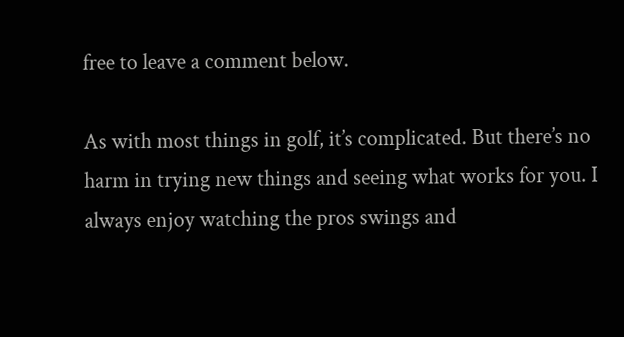free to leave a comment below.

As with most things in golf, it’s complicated. But there’s no harm in trying new things and seeing what works for you. I always enjoy watching the pros swings and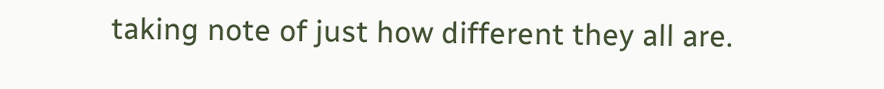taking note of just how different they all are.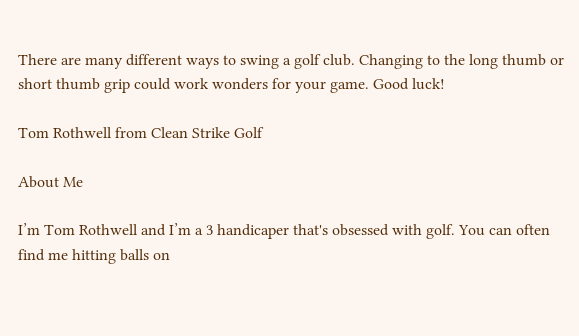There are many different ways to swing a golf club. Changing to the long thumb or short thumb grip could work wonders for your game. Good luck!

Tom Rothwell from Clean Strike Golf

About Me

I’m Tom Rothwell and I’m a 3 handicaper that's obsessed with golf. You can often find me hitting balls on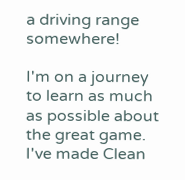a driving range somewhere!

I'm on a journey to learn as much as possible about the great game. I've made Clean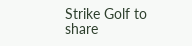Strike Golf to share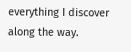everything I discover along the way.